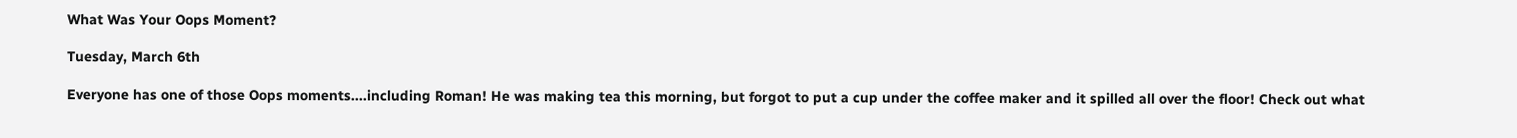What Was Your Oops Moment?

Tuesday, March 6th

Everyone has one of those Oops moments....including Roman! He was making tea this morning, but forgot to put a cup under the coffee maker and it spilled all over the floor! Check out what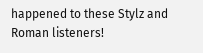happened to these Stylz and Roman listeners!